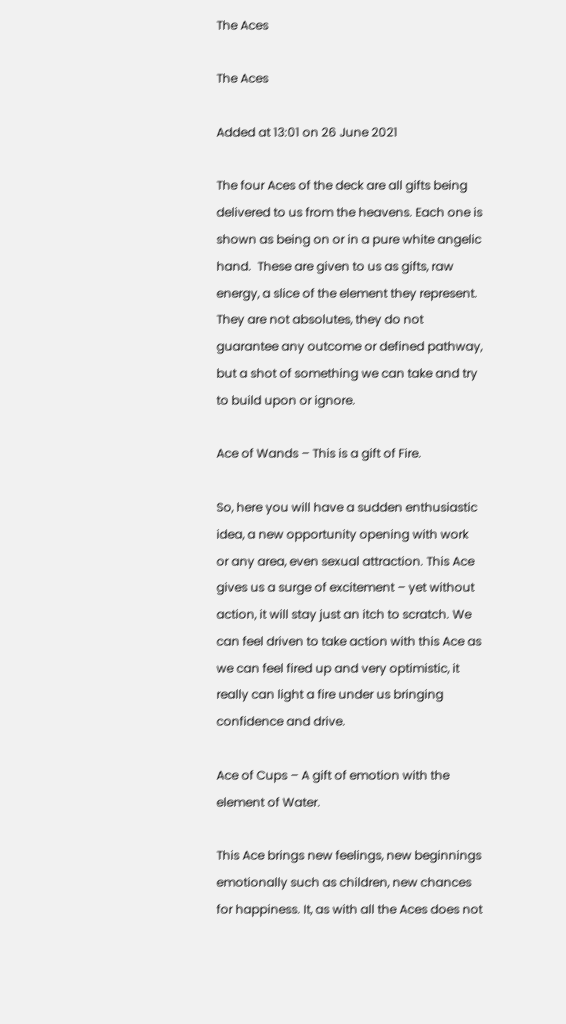The Aces

The Aces

Added at 13:01 on 26 June 2021

The four Aces of the deck are all gifts being delivered to us from the heavens. Each one is shown as being on or in a pure white angelic hand.  These are given to us as gifts, raw energy, a slice of the element they represent. They are not absolutes, they do not guarantee any outcome or defined pathway, but a shot of something we can take and try to build upon or ignore.

Ace of Wands – This is a gift of Fire.

So, here you will have a sudden enthusiastic idea, a new opportunity opening with work or any area, even sexual attraction. This Ace gives us a surge of excitement – yet without action, it will stay just an itch to scratch. We can feel driven to take action with this Ace as we can feel fired up and very optimistic, it really can light a fire under us bringing confidence and drive.

Ace of Cups – A gift of emotion with the element of Water.

This Ace brings new feelings, new beginnings emotionally such as children, new chances for happiness. It, as with all the Aces does not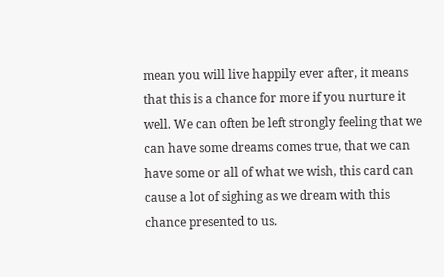mean you will live happily ever after, it means that this is a chance for more if you nurture it well. We can often be left strongly feeling that we can have some dreams comes true, that we can have some or all of what we wish, this card can cause a lot of sighing as we dream with this chance presented to us.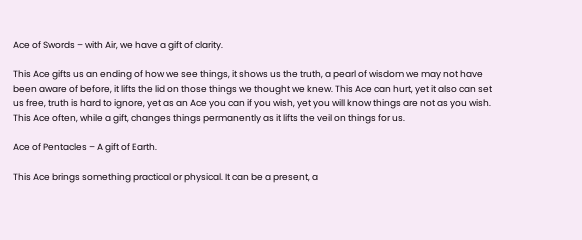Ace of Swords – with Air, we have a gift of clarity.

This Ace gifts us an ending of how we see things, it shows us the truth, a pearl of wisdom we may not have been aware of before, it lifts the lid on those things we thought we knew. This Ace can hurt, yet it also can set us free, truth is hard to ignore, yet as an Ace you can if you wish, yet you will know things are not as you wish. This Ace often, while a gift, changes things permanently as it lifts the veil on things for us.

Ace of Pentacles – A gift of Earth.

This Ace brings something practical or physical. It can be a present, a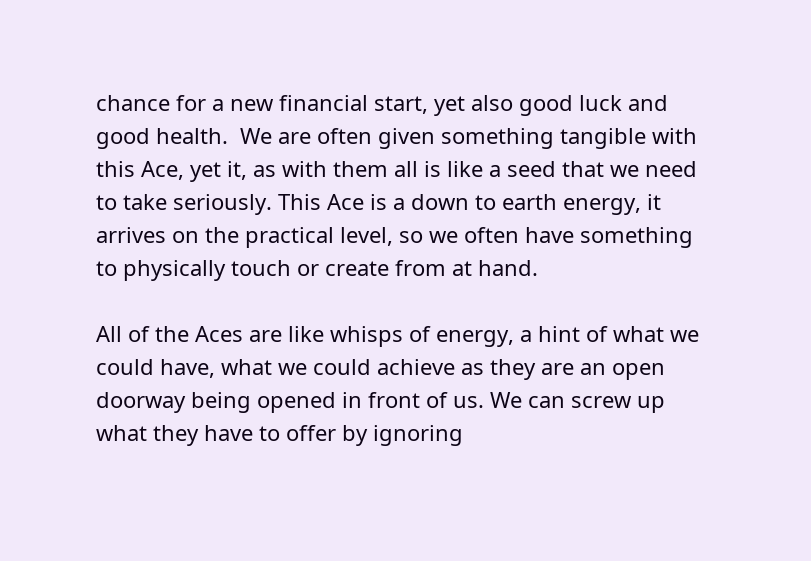chance for a new financial start, yet also good luck and good health.  We are often given something tangible with this Ace, yet it, as with them all is like a seed that we need to take seriously. This Ace is a down to earth energy, it arrives on the practical level, so we often have something to physically touch or create from at hand.

All of the Aces are like whisps of energy, a hint of what we could have, what we could achieve as they are an open doorway being opened in front of us. We can screw up what they have to offer by ignoring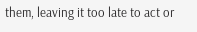them, leaving it too late to act or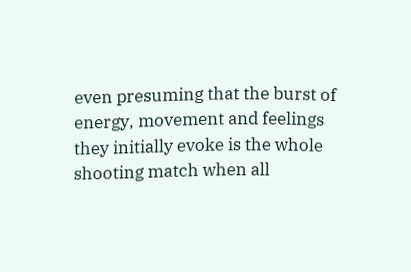even presuming that the burst of energy, movement and feelings they initially evoke is the whole shooting match when all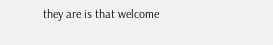they are is that welcome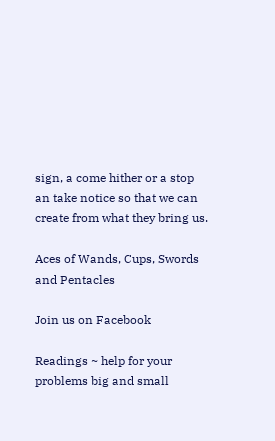sign, a come hither or a stop an take notice so that we can create from what they bring us.

Aces of Wands, Cups, Swords and Pentacles

Join us on Facebook

Readings ~ help for your problems big and small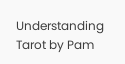Understanding Tarot by Pam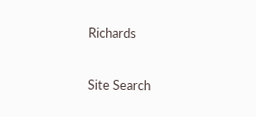Richards

Site Search